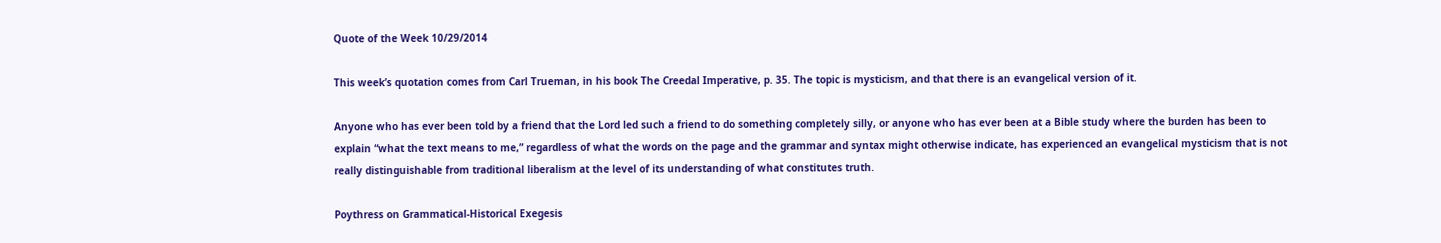Quote of the Week 10/29/2014

This week’s quotation comes from Carl Trueman, in his book The Creedal Imperative, p. 35. The topic is mysticism, and that there is an evangelical version of it.

Anyone who has ever been told by a friend that the Lord led such a friend to do something completely silly, or anyone who has ever been at a Bible study where the burden has been to explain “what the text means to me,” regardless of what the words on the page and the grammar and syntax might otherwise indicate, has experienced an evangelical mysticism that is not really distinguishable from traditional liberalism at the level of its understanding of what constitutes truth.

Poythress on Grammatical-Historical Exegesis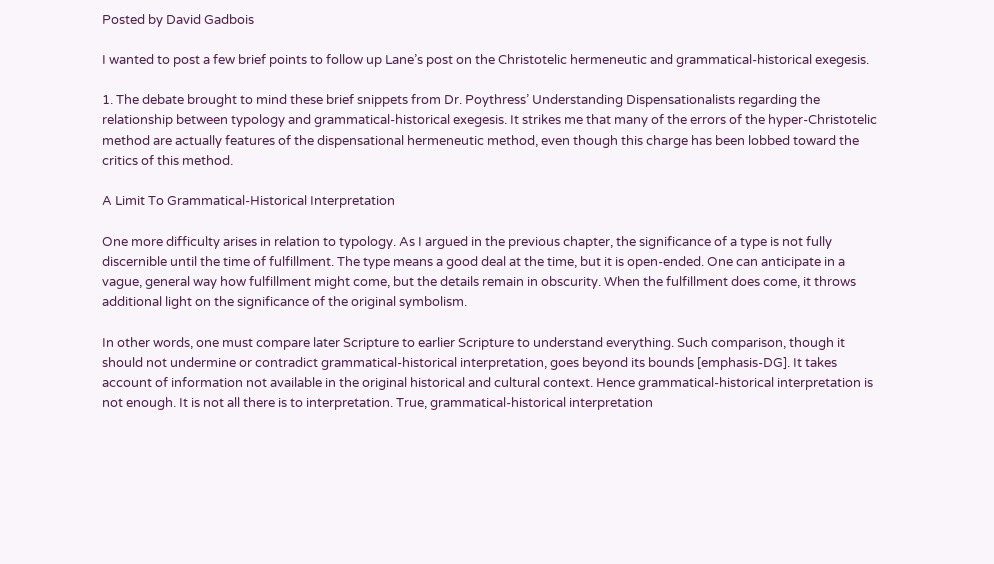Posted by David Gadbois

I wanted to post a few brief points to follow up Lane’s post on the Christotelic hermeneutic and grammatical-historical exegesis.

1. The debate brought to mind these brief snippets from Dr. Poythress’ Understanding Dispensationalists regarding the relationship between typology and grammatical-historical exegesis. It strikes me that many of the errors of the hyper-Christotelic method are actually features of the dispensational hermeneutic method, even though this charge has been lobbed toward the critics of this method.

A Limit To Grammatical-Historical Interpretation

One more difficulty arises in relation to typology. As I argued in the previous chapter, the significance of a type is not fully discernible until the time of fulfillment. The type means a good deal at the time, but it is open-ended. One can anticipate in a vague, general way how fulfillment might come, but the details remain in obscurity. When the fulfillment does come, it throws additional light on the significance of the original symbolism.

In other words, one must compare later Scripture to earlier Scripture to understand everything. Such comparison, though it should not undermine or contradict grammatical-historical interpretation, goes beyond its bounds [emphasis-DG]. It takes account of information not available in the original historical and cultural context. Hence grammatical-historical interpretation is not enough. It is not all there is to interpretation. True, grammatical-historical interpretation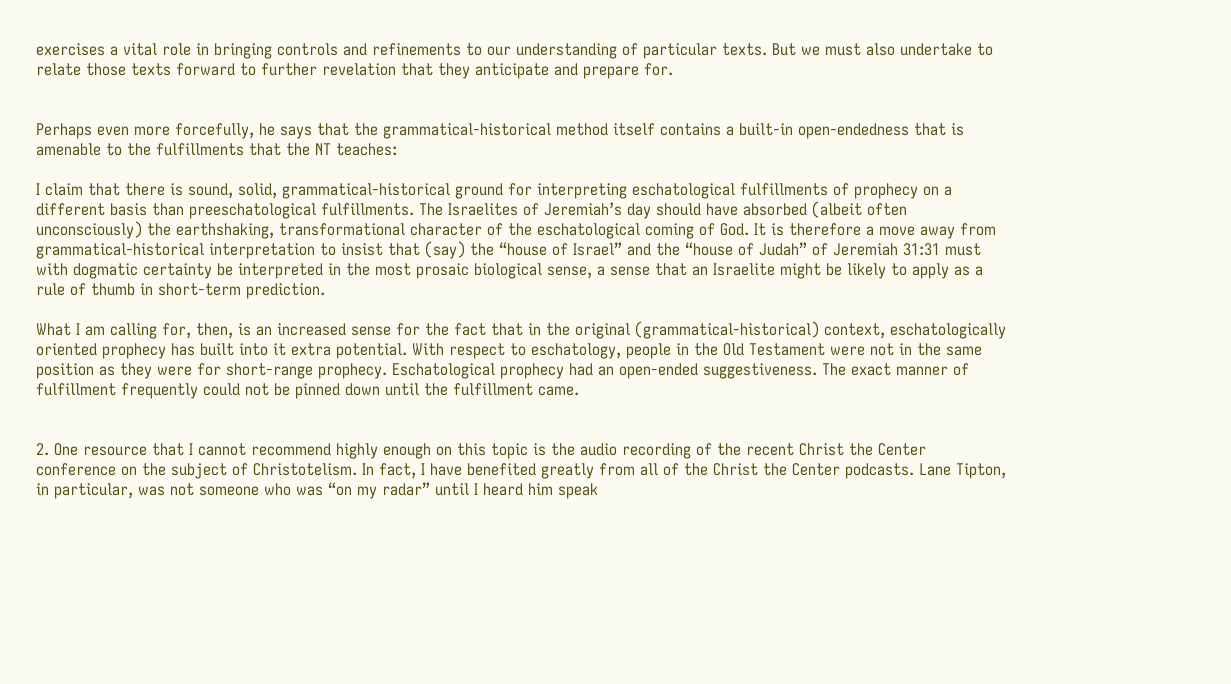exercises a vital role in bringing controls and refinements to our understanding of particular texts. But we must also undertake to relate those texts forward to further revelation that they anticipate and prepare for.


Perhaps even more forcefully, he says that the grammatical-historical method itself contains a built-in open-endedness that is amenable to the fulfillments that the NT teaches:

I claim that there is sound, solid, grammatical-historical ground for interpreting eschatological fulfillments of prophecy on a different basis than preeschatological fulfillments. The Israelites of Jeremiah’s day should have absorbed (albeit often unconsciously) the earthshaking, transformational character of the eschatological coming of God. It is therefore a move away from grammatical-historical interpretation to insist that (say) the “house of Israel” and the “house of Judah” of Jeremiah 31:31 must with dogmatic certainty be interpreted in the most prosaic biological sense, a sense that an Israelite might be likely to apply as a rule of thumb in short-term prediction.

What I am calling for, then, is an increased sense for the fact that in the original (grammatical-historical) context, eschatologically oriented prophecy has built into it extra potential. With respect to eschatology, people in the Old Testament were not in the same position as they were for short-range prophecy. Eschatological prophecy had an open-ended suggestiveness. The exact manner of fulfillment frequently could not be pinned down until the fulfillment came.


2. One resource that I cannot recommend highly enough on this topic is the audio recording of the recent Christ the Center conference on the subject of Christotelism. In fact, I have benefited greatly from all of the Christ the Center podcasts. Lane Tipton, in particular, was not someone who was “on my radar” until I heard him speak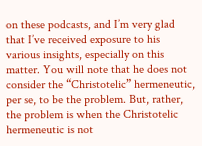on these podcasts, and I’m very glad that I’ve received exposure to his various insights, especially on this matter. You will note that he does not consider the “Christotelic” hermeneutic, per se, to be the problem. But, rather, the problem is when the Christotelic hermeneutic is not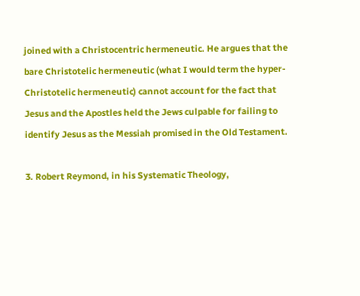joined with a Christocentric hermeneutic. He argues that the bare Christotelic hermeneutic (what I would term the hyper-Christotelic hermeneutic) cannot account for the fact that Jesus and the Apostles held the Jews culpable for failing to identify Jesus as the Messiah promised in the Old Testament.

3. Robert Reymond, in his Systematic Theology,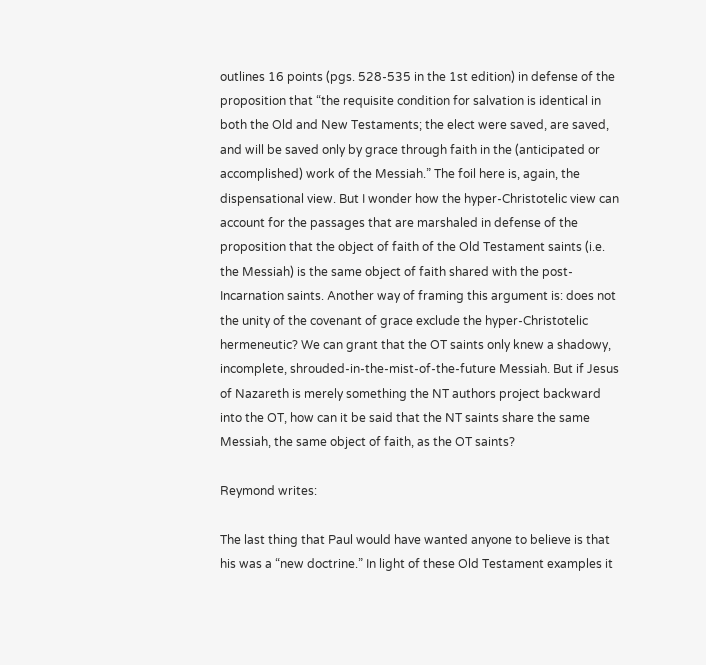outlines 16 points (pgs. 528-535 in the 1st edition) in defense of the proposition that “the requisite condition for salvation is identical in both the Old and New Testaments; the elect were saved, are saved, and will be saved only by grace through faith in the (anticipated or accomplished) work of the Messiah.” The foil here is, again, the dispensational view. But I wonder how the hyper-Christotelic view can account for the passages that are marshaled in defense of the proposition that the object of faith of the Old Testament saints (i.e. the Messiah) is the same object of faith shared with the post-Incarnation saints. Another way of framing this argument is: does not the unity of the covenant of grace exclude the hyper-Christotelic hermeneutic? We can grant that the OT saints only knew a shadowy, incomplete, shrouded-in-the-mist-of-the-future Messiah. But if Jesus of Nazareth is merely something the NT authors project backward into the OT, how can it be said that the NT saints share the same Messiah, the same object of faith, as the OT saints?

Reymond writes:

The last thing that Paul would have wanted anyone to believe is that his was a “new doctrine.” In light of these Old Testament examples it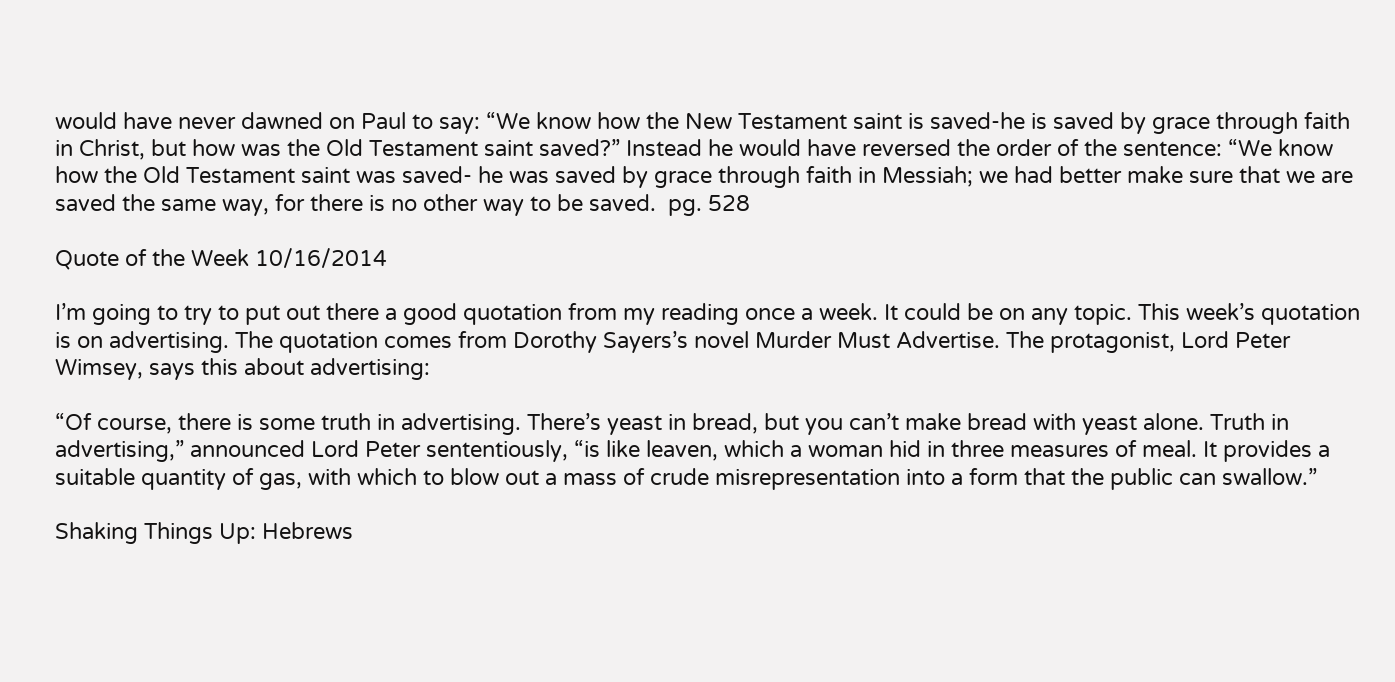would have never dawned on Paul to say: “We know how the New Testament saint is saved-he is saved by grace through faith in Christ, but how was the Old Testament saint saved?” Instead he would have reversed the order of the sentence: “We know how the Old Testament saint was saved- he was saved by grace through faith in Messiah; we had better make sure that we are saved the same way, for there is no other way to be saved.  pg. 528

Quote of the Week 10/16/2014

I’m going to try to put out there a good quotation from my reading once a week. It could be on any topic. This week’s quotation is on advertising. The quotation comes from Dorothy Sayers’s novel Murder Must Advertise. The protagonist, Lord Peter Wimsey, says this about advertising:

“Of course, there is some truth in advertising. There’s yeast in bread, but you can’t make bread with yeast alone. Truth in advertising,” announced Lord Peter sententiously, “is like leaven, which a woman hid in three measures of meal. It provides a suitable quantity of gas, with which to blow out a mass of crude misrepresentation into a form that the public can swallow.”

Shaking Things Up: Hebrews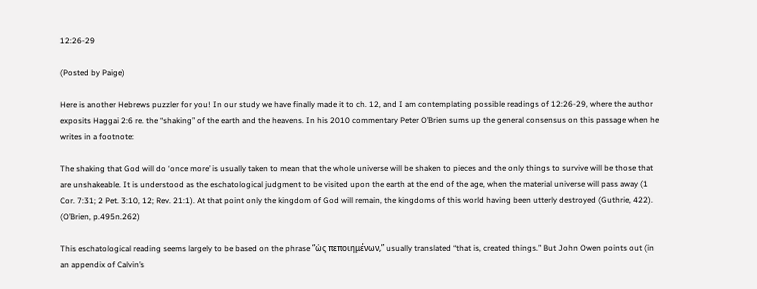12:26-29

(Posted by Paige)

Here is another Hebrews puzzler for you! In our study we have finally made it to ch. 12, and I am contemplating possible readings of 12:26-29, where the author exposits Haggai 2:6 re. the “shaking” of the earth and the heavens. In his 2010 commentary Peter O’Brien sums up the general consensus on this passage when he writes in a footnote:

The shaking that God will do ‘once more’ is usually taken to mean that the whole universe will be shaken to pieces and the only things to survive will be those that are unshakeable. It is understood as the eschatological judgment to be visited upon the earth at the end of the age, when the material universe will pass away (1 Cor. 7:31; 2 Pet. 3:10, 12; Rev. 21:1). At that point only the kingdom of God will remain, the kingdoms of this world having been utterly destroyed (Guthrie, 422). (O’Brien, p.495n.262)

This eschatological reading seems largely to be based on the phrase “ὡς πεποιημένων,” usually translated “that is, created things.” But John Owen points out (in an appendix of Calvin’s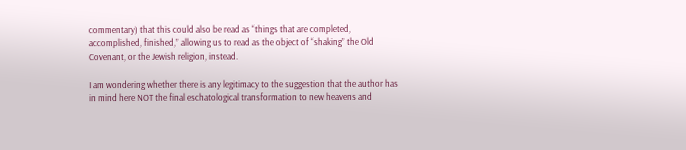commentary) that this could also be read as “things that are completed, accomplished, finished,” allowing us to read as the object of “shaking” the Old Covenant, or the Jewish religion, instead.

I am wondering whether there is any legitimacy to the suggestion that the author has in mind here NOT the final eschatological transformation to new heavens and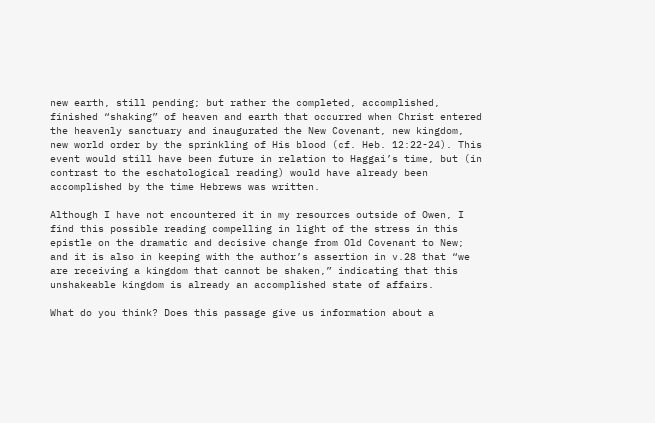new earth, still pending; but rather the completed, accomplished, finished “shaking” of heaven and earth that occurred when Christ entered the heavenly sanctuary and inaugurated the New Covenant, new kingdom, new world order by the sprinkling of His blood (cf. Heb. 12:22-24). This event would still have been future in relation to Haggai’s time, but (in contrast to the eschatological reading) would have already been accomplished by the time Hebrews was written.

Although I have not encountered it in my resources outside of Owen, I find this possible reading compelling in light of the stress in this epistle on the dramatic and decisive change from Old Covenant to New; and it is also in keeping with the author’s assertion in v.28 that “we are receiving a kingdom that cannot be shaken,” indicating that this unshakeable kingdom is already an accomplished state of affairs.

What do you think? Does this passage give us information about a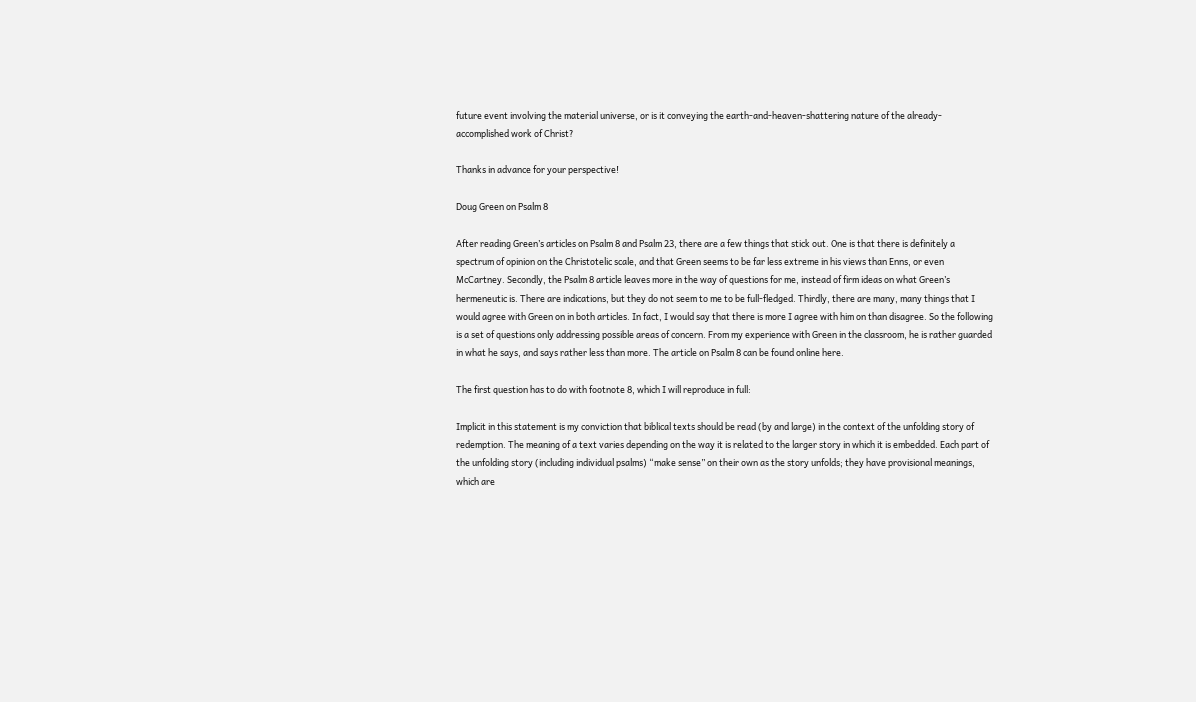future event involving the material universe, or is it conveying the earth-and-heaven-shattering nature of the already-accomplished work of Christ?

Thanks in advance for your perspective!

Doug Green on Psalm 8

After reading Green’s articles on Psalm 8 and Psalm 23, there are a few things that stick out. One is that there is definitely a spectrum of opinion on the Christotelic scale, and that Green seems to be far less extreme in his views than Enns, or even McCartney. Secondly, the Psalm 8 article leaves more in the way of questions for me, instead of firm ideas on what Green’s hermeneutic is. There are indications, but they do not seem to me to be full-fledged. Thirdly, there are many, many things that I would agree with Green on in both articles. In fact, I would say that there is more I agree with him on than disagree. So the following is a set of questions only addressing possible areas of concern. From my experience with Green in the classroom, he is rather guarded in what he says, and says rather less than more. The article on Psalm 8 can be found online here.

The first question has to do with footnote 8, which I will reproduce in full:

Implicit in this statement is my conviction that biblical texts should be read (by and large) in the context of the unfolding story of redemption. The meaning of a text varies depending on the way it is related to the larger story in which it is embedded. Each part of the unfolding story (including individual psalms) “make sense” on their own as the story unfolds; they have provisional meanings, which are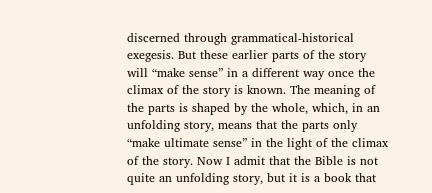discerned through grammatical-historical exegesis. But these earlier parts of the story will “make sense” in a different way once the climax of the story is known. The meaning of the parts is shaped by the whole, which, in an unfolding story, means that the parts only “make ultimate sense” in the light of the climax of the story. Now I admit that the Bible is not quite an unfolding story, but it is a book that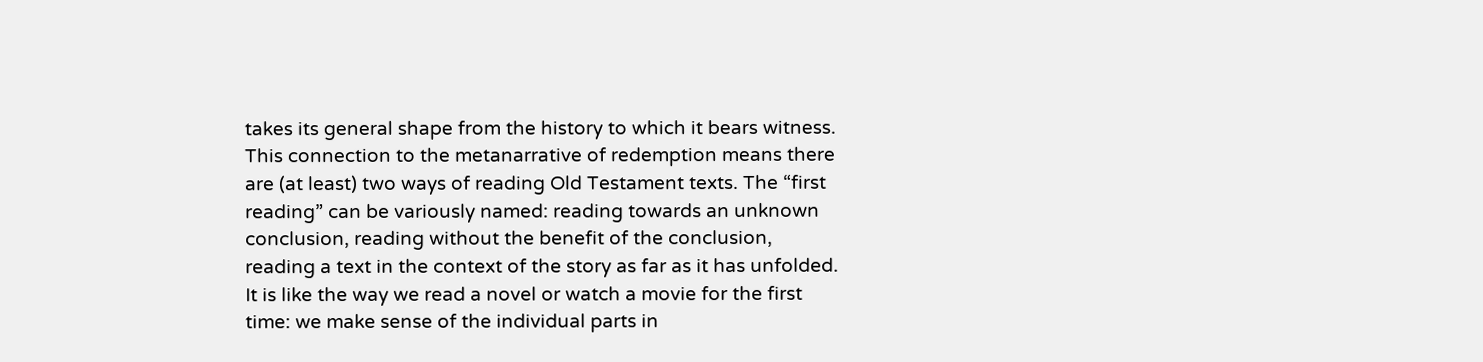takes its general shape from the history to which it bears witness. This connection to the metanarrative of redemption means there are (at least) two ways of reading Old Testament texts. The “first reading” can be variously named: reading towards an unknown conclusion, reading without the benefit of the conclusion, reading a text in the context of the story as far as it has unfolded. It is like the way we read a novel or watch a movie for the first time: we make sense of the individual parts in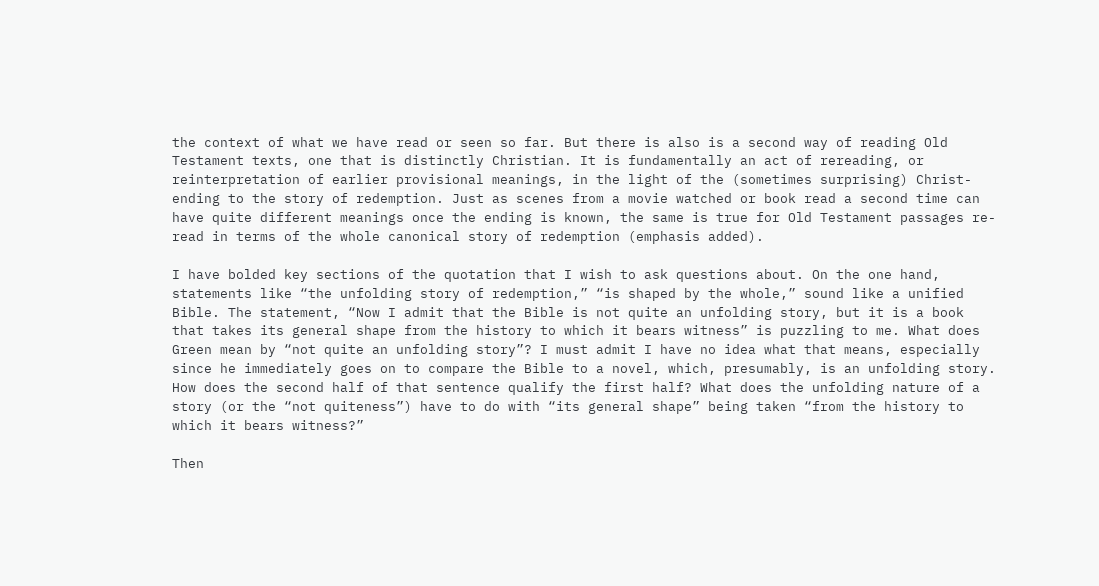the context of what we have read or seen so far. But there is also is a second way of reading Old Testament texts, one that is distinctly Christian. It is fundamentally an act of rereading, or reinterpretation of earlier provisional meanings, in the light of the (sometimes surprising) Christ-ending to the story of redemption. Just as scenes from a movie watched or book read a second time can have quite different meanings once the ending is known, the same is true for Old Testament passages re-read in terms of the whole canonical story of redemption (emphasis added).

I have bolded key sections of the quotation that I wish to ask questions about. On the one hand, statements like “the unfolding story of redemption,” “is shaped by the whole,” sound like a unified Bible. The statement, “Now I admit that the Bible is not quite an unfolding story, but it is a book that takes its general shape from the history to which it bears witness” is puzzling to me. What does Green mean by “not quite an unfolding story”? I must admit I have no idea what that means, especially since he immediately goes on to compare the Bible to a novel, which, presumably, is an unfolding story. How does the second half of that sentence qualify the first half? What does the unfolding nature of a story (or the “not quiteness”) have to do with “its general shape” being taken “from the history to which it bears witness?”

Then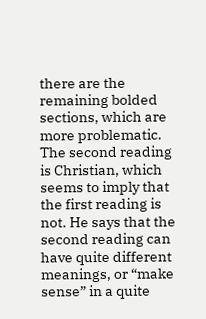there are the remaining bolded sections, which are more problematic. The second reading is Christian, which seems to imply that the first reading is not. He says that the second reading can have quite different meanings, or “make sense” in a quite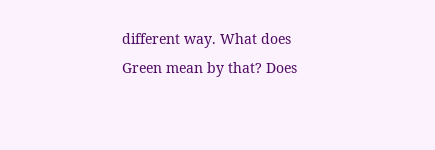different way. What does Green mean by that? Does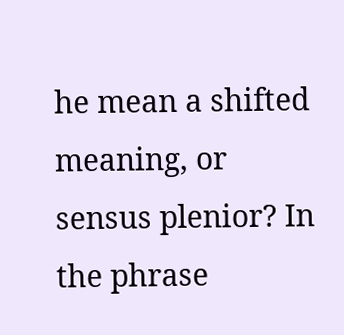he mean a shifted meaning, or sensus plenior? In the phrase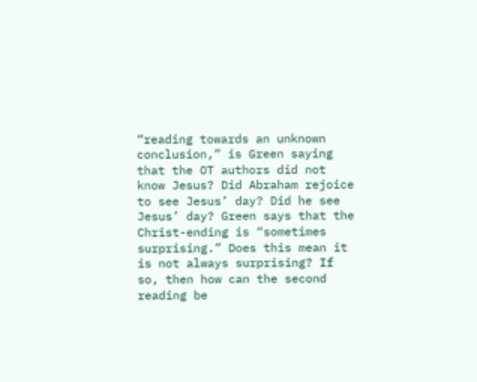“reading towards an unknown conclusion,” is Green saying that the OT authors did not know Jesus? Did Abraham rejoice to see Jesus’ day? Did he see Jesus’ day? Green says that the Christ-ending is “sometimes surprising.” Does this mean it is not always surprising? If so, then how can the second reading be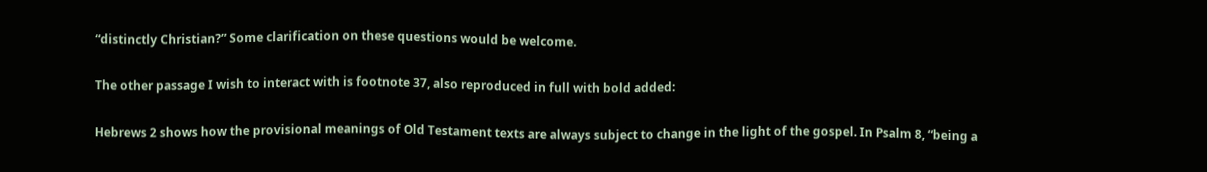“distinctly Christian?” Some clarification on these questions would be welcome.

The other passage I wish to interact with is footnote 37, also reproduced in full with bold added:

Hebrews 2 shows how the provisional meanings of Old Testament texts are always subject to change in the light of the gospel. In Psalm 8, “being a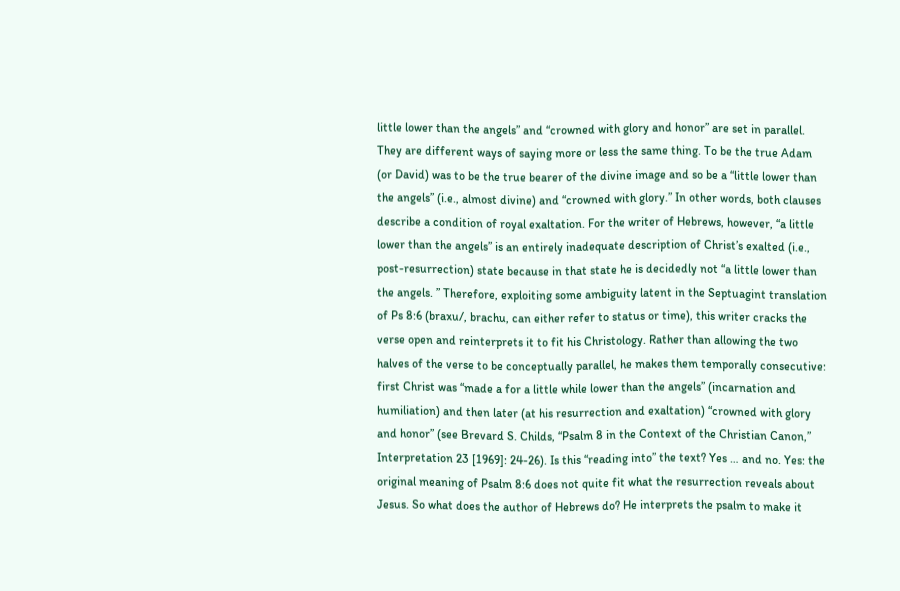little lower than the angels” and “crowned with glory and honor” are set in parallel. They are different ways of saying more or less the same thing. To be the true Adam (or David) was to be the true bearer of the divine image and so be a “little lower than the angels” (i.e., almost divine) and “crowned with glory.” In other words, both clauses describe a condition of royal exaltation. For the writer of Hebrews, however, “a little lower than the angels” is an entirely inadequate description of Christ’s exalted (i.e., post-resurrection) state because in that state he is decidedly not “a little lower than the angels. ” Therefore, exploiting some ambiguity latent in the Septuagint translation of Ps 8:6 (braxu/, brachu, can either refer to status or time), this writer cracks the verse open and reinterprets it to fit his Christology. Rather than allowing the two halves of the verse to be conceptually parallel, he makes them temporally consecutive: first Christ was “made a for a little while lower than the angels” (incarnation and humiliation) and then later (at his resurrection and exaltation) “crowned with glory and honor” (see Brevard S. Childs, “Psalm 8 in the Context of the Christian Canon,” Interpretation 23 [1969]: 24-26). Is this “reading into” the text? Yes … and no. Yes: the original meaning of Psalm 8:6 does not quite fit what the resurrection reveals about Jesus. So what does the author of Hebrews do? He interprets the psalm to make it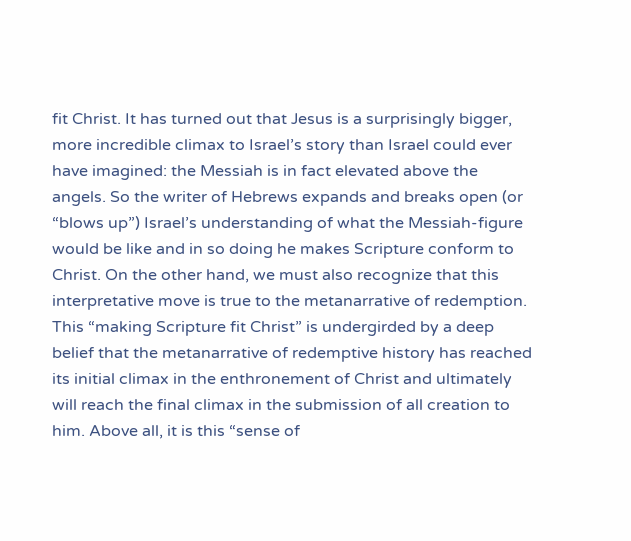fit Christ. It has turned out that Jesus is a surprisingly bigger, more incredible climax to Israel’s story than Israel could ever have imagined: the Messiah is in fact elevated above the angels. So the writer of Hebrews expands and breaks open (or “blows up”) Israel’s understanding of what the Messiah-figure would be like and in so doing he makes Scripture conform to Christ. On the other hand, we must also recognize that this interpretative move is true to the metanarrative of redemption. This “making Scripture fit Christ” is undergirded by a deep belief that the metanarrative of redemptive history has reached its initial climax in the enthronement of Christ and ultimately will reach the final climax in the submission of all creation to him. Above all, it is this “sense of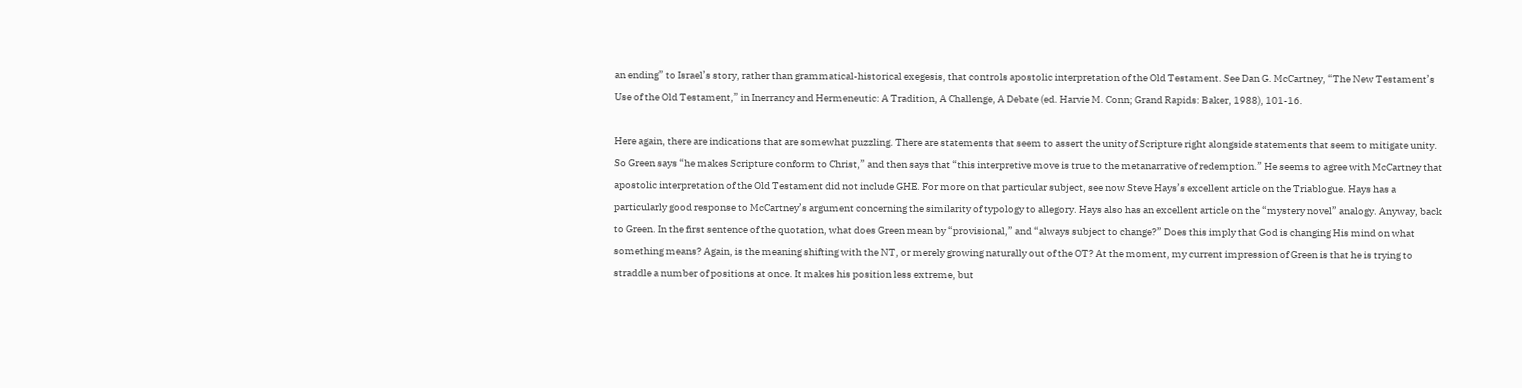an ending” to Israel’s story, rather than grammatical-historical exegesis, that controls apostolic interpretation of the Old Testament. See Dan G. McCartney, “The New Testament’s Use of the Old Testament,” in Inerrancy and Hermeneutic: A Tradition, A Challenge, A Debate (ed. Harvie M. Conn; Grand Rapids: Baker, 1988), 101-16.

Here again, there are indications that are somewhat puzzling. There are statements that seem to assert the unity of Scripture right alongside statements that seem to mitigate unity. So Green says “he makes Scripture conform to Christ,” and then says that “this interpretive move is true to the metanarrative of redemption.” He seems to agree with McCartney that apostolic interpretation of the Old Testament did not include GHE. For more on that particular subject, see now Steve Hays’s excellent article on the Triablogue. Hays has a particularly good response to McCartney’s argument concerning the similarity of typology to allegory. Hays also has an excellent article on the “mystery novel” analogy. Anyway, back to Green. In the first sentence of the quotation, what does Green mean by “provisional,” and “always subject to change?” Does this imply that God is changing His mind on what something means? Again, is the meaning shifting with the NT, or merely growing naturally out of the OT? At the moment, my current impression of Green is that he is trying to straddle a number of positions at once. It makes his position less extreme, but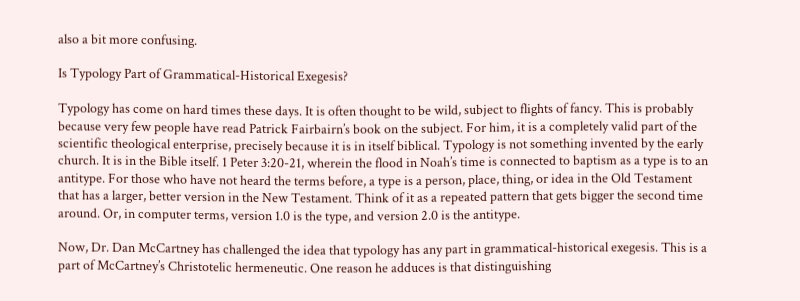also a bit more confusing.

Is Typology Part of Grammatical-Historical Exegesis?

Typology has come on hard times these days. It is often thought to be wild, subject to flights of fancy. This is probably because very few people have read Patrick Fairbairn’s book on the subject. For him, it is a completely valid part of the scientific theological enterprise, precisely because it is in itself biblical. Typology is not something invented by the early church. It is in the Bible itself. 1 Peter 3:20-21, wherein the flood in Noah’s time is connected to baptism as a type is to an antitype. For those who have not heard the terms before, a type is a person, place, thing, or idea in the Old Testament that has a larger, better version in the New Testament. Think of it as a repeated pattern that gets bigger the second time around. Or, in computer terms, version 1.0 is the type, and version 2.0 is the antitype.

Now, Dr. Dan McCartney has challenged the idea that typology has any part in grammatical-historical exegesis. This is a part of McCartney’s Christotelic hermeneutic. One reason he adduces is that distinguishing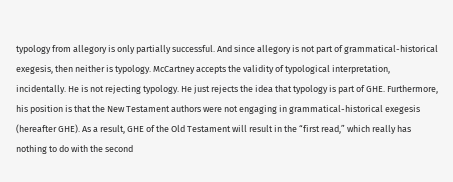typology from allegory is only partially successful. And since allegory is not part of grammatical-historical exegesis, then neither is typology. McCartney accepts the validity of typological interpretation, incidentally. He is not rejecting typology. He just rejects the idea that typology is part of GHE. Furthermore, his position is that the New Testament authors were not engaging in grammatical-historical exegesis (hereafter GHE). As a result, GHE of the Old Testament will result in the “first read,” which really has nothing to do with the second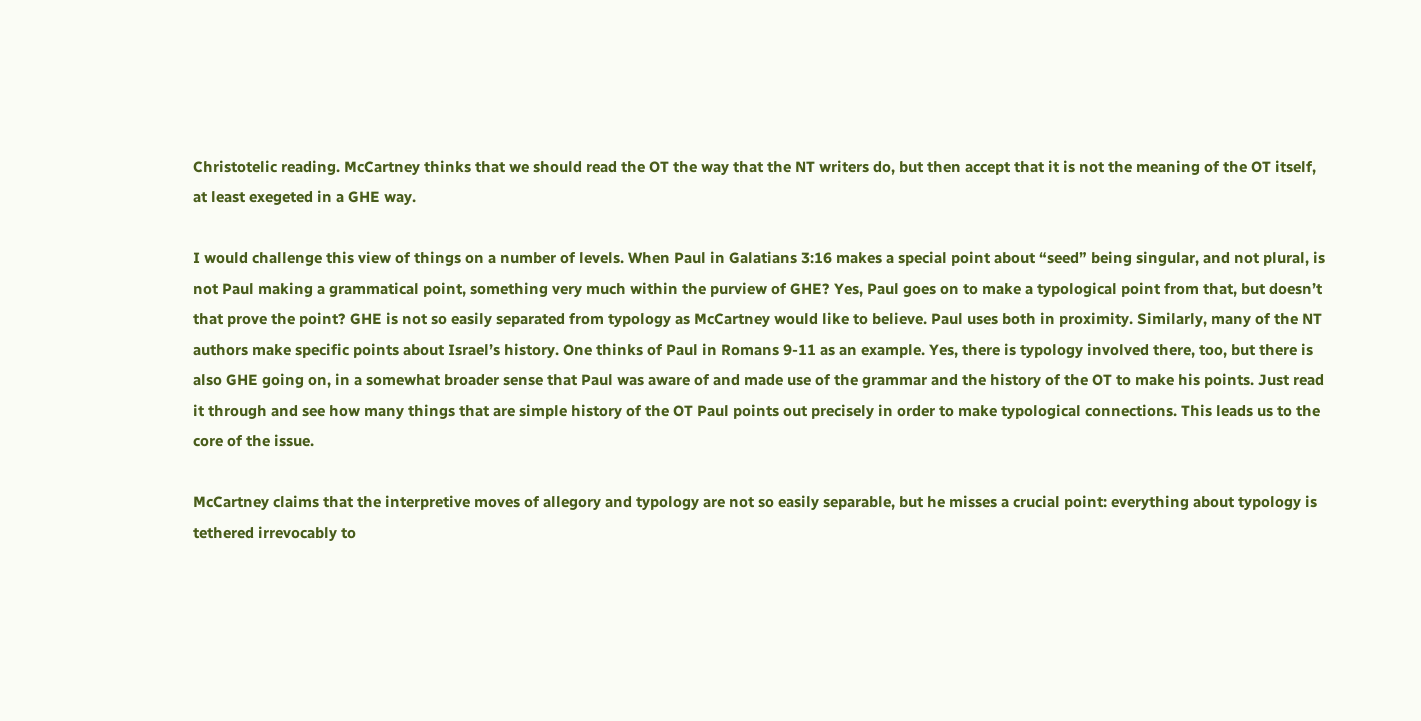Christotelic reading. McCartney thinks that we should read the OT the way that the NT writers do, but then accept that it is not the meaning of the OT itself, at least exegeted in a GHE way.

I would challenge this view of things on a number of levels. When Paul in Galatians 3:16 makes a special point about “seed” being singular, and not plural, is not Paul making a grammatical point, something very much within the purview of GHE? Yes, Paul goes on to make a typological point from that, but doesn’t that prove the point? GHE is not so easily separated from typology as McCartney would like to believe. Paul uses both in proximity. Similarly, many of the NT authors make specific points about Israel’s history. One thinks of Paul in Romans 9-11 as an example. Yes, there is typology involved there, too, but there is also GHE going on, in a somewhat broader sense that Paul was aware of and made use of the grammar and the history of the OT to make his points. Just read it through and see how many things that are simple history of the OT Paul points out precisely in order to make typological connections. This leads us to the core of the issue.

McCartney claims that the interpretive moves of allegory and typology are not so easily separable, but he misses a crucial point: everything about typology is tethered irrevocably to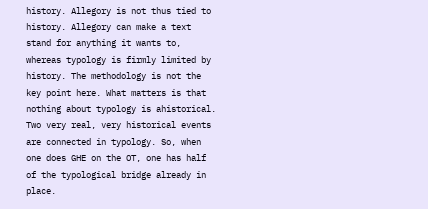history. Allegory is not thus tied to history. Allegory can make a text stand for anything it wants to, whereas typology is firmly limited by history. The methodology is not the key point here. What matters is that nothing about typology is ahistorical. Two very real, very historical events are connected in typology. So, when one does GHE on the OT, one has half of the typological bridge already in place.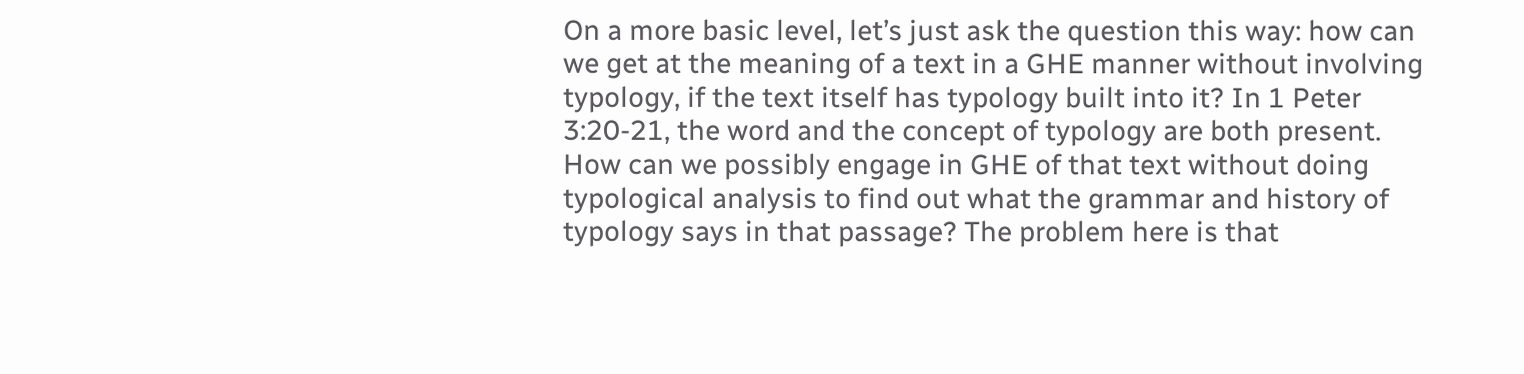On a more basic level, let’s just ask the question this way: how can we get at the meaning of a text in a GHE manner without involving typology, if the text itself has typology built into it? In 1 Peter 3:20-21, the word and the concept of typology are both present. How can we possibly engage in GHE of that text without doing typological analysis to find out what the grammar and history of typology says in that passage? The problem here is that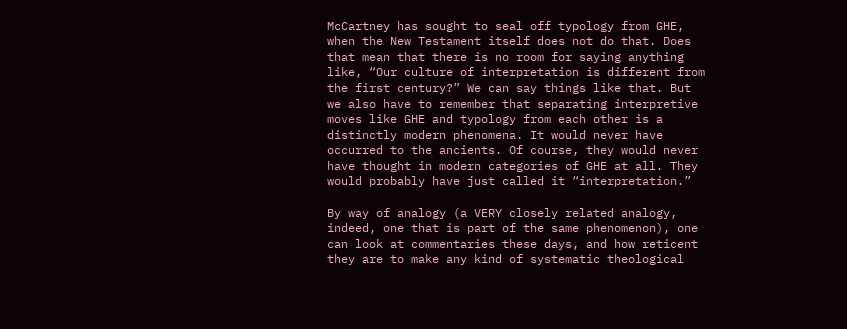McCartney has sought to seal off typology from GHE, when the New Testament itself does not do that. Does that mean that there is no room for saying anything like, “Our culture of interpretation is different from the first century?” We can say things like that. But we also have to remember that separating interpretive moves like GHE and typology from each other is a distinctly modern phenomena. It would never have occurred to the ancients. Of course, they would never have thought in modern categories of GHE at all. They would probably have just called it “interpretation.”

By way of analogy (a VERY closely related analogy, indeed, one that is part of the same phenomenon), one can look at commentaries these days, and how reticent they are to make any kind of systematic theological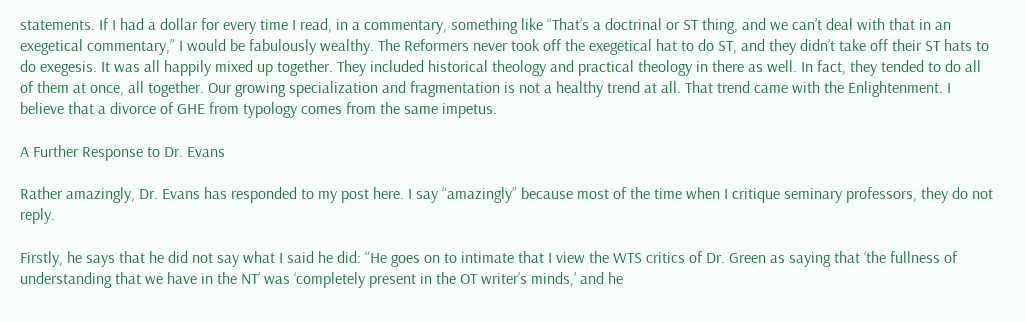statements. If I had a dollar for every time I read, in a commentary, something like “That’s a doctrinal or ST thing, and we can’t deal with that in an exegetical commentary,” I would be fabulously wealthy. The Reformers never took off the exegetical hat to do ST, and they didn’t take off their ST hats to do exegesis. It was all happily mixed up together. They included historical theology and practical theology in there as well. In fact, they tended to do all of them at once, all together. Our growing specialization and fragmentation is not a healthy trend at all. That trend came with the Enlightenment. I believe that a divorce of GHE from typology comes from the same impetus.

A Further Response to Dr. Evans

Rather amazingly, Dr. Evans has responded to my post here. I say “amazingly” because most of the time when I critique seminary professors, they do not reply.

Firstly, he says that he did not say what I said he did: “He goes on to intimate that I view the WTS critics of Dr. Green as saying that ‘the fullness of understanding that we have in the NT’ was ‘completely present in the OT writer’s minds,’ and he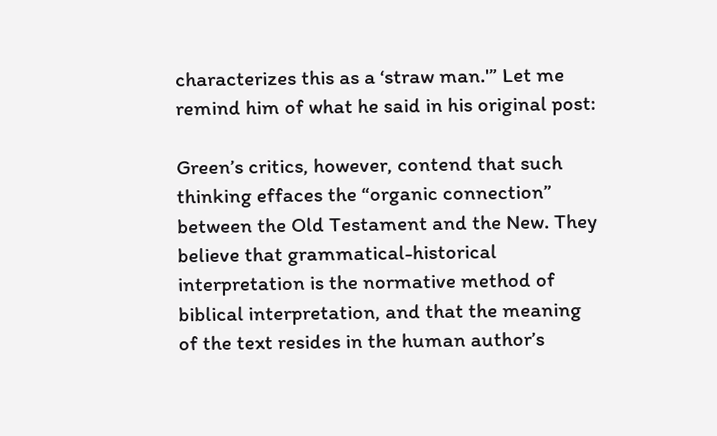characterizes this as a ‘straw man.'” Let me remind him of what he said in his original post:

Green’s critics, however, contend that such thinking effaces the “organic connection” between the Old Testament and the New. They believe that grammatical-historical interpretation is the normative method of biblical interpretation, and that the meaning of the text resides in the human author’s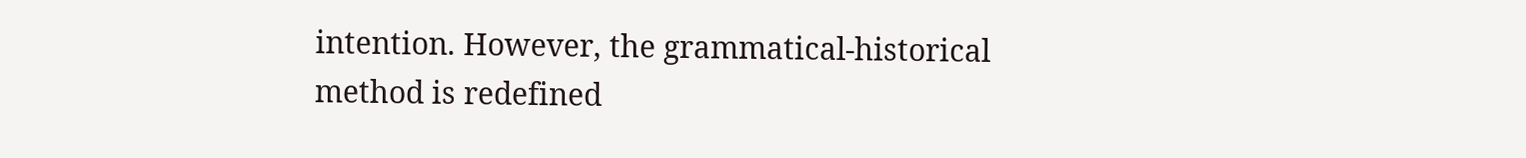intention. However, the grammatical-historical method is redefined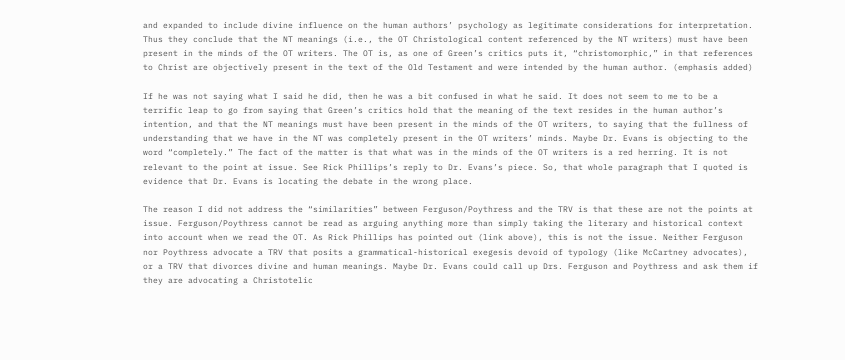and expanded to include divine influence on the human authors’ psychology as legitimate considerations for interpretation. Thus they conclude that the NT meanings (i.e., the OT Christological content referenced by the NT writers) must have been present in the minds of the OT writers. The OT is, as one of Green’s critics puts it, “christomorphic,” in that references to Christ are objectively present in the text of the Old Testament and were intended by the human author. (emphasis added)

If he was not saying what I said he did, then he was a bit confused in what he said. It does not seem to me to be a terrific leap to go from saying that Green’s critics hold that the meaning of the text resides in the human author’s intention, and that the NT meanings must have been present in the minds of the OT writers, to saying that the fullness of understanding that we have in the NT was completely present in the OT writers’ minds. Maybe Dr. Evans is objecting to the word “completely.” The fact of the matter is that what was in the minds of the OT writers is a red herring. It is not relevant to the point at issue. See Rick Phillips’s reply to Dr. Evans’s piece. So, that whole paragraph that I quoted is evidence that Dr. Evans is locating the debate in the wrong place.

The reason I did not address the “similarities” between Ferguson/Poythress and the TRV is that these are not the points at issue. Ferguson/Poythress cannot be read as arguing anything more than simply taking the literary and historical context into account when we read the OT. As Rick Phillips has pointed out (link above), this is not the issue. Neither Ferguson nor Poythress advocate a TRV that posits a grammatical-historical exegesis devoid of typology (like McCartney advocates), or a TRV that divorces divine and human meanings. Maybe Dr. Evans could call up Drs. Ferguson and Poythress and ask them if they are advocating a Christotelic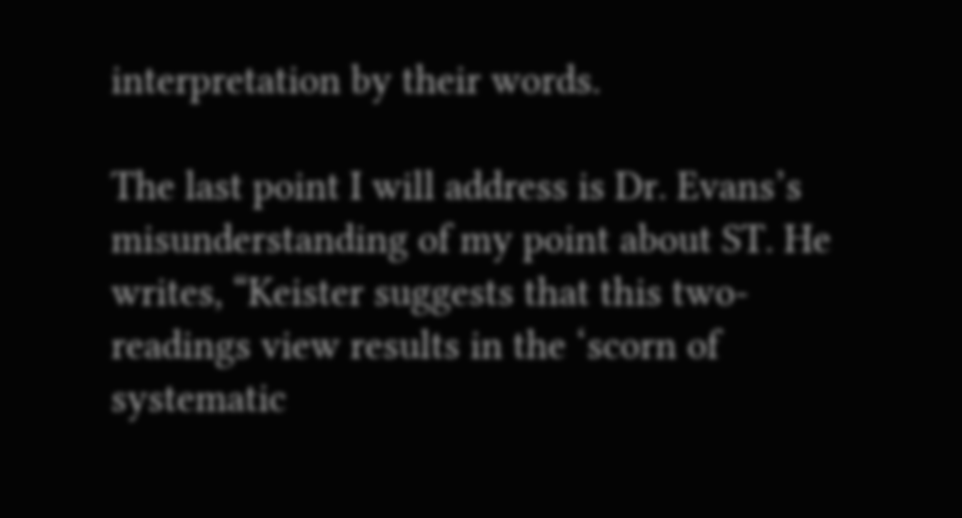interpretation by their words.

The last point I will address is Dr. Evans’s misunderstanding of my point about ST. He writes, “Keister suggests that this two-readings view results in the ‘scorn of systematic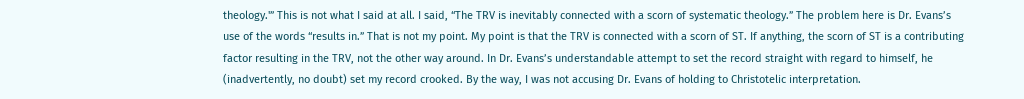theology.'” This is not what I said at all. I said, “The TRV is inevitably connected with a scorn of systematic theology.” The problem here is Dr. Evans’s use of the words “results in.” That is not my point. My point is that the TRV is connected with a scorn of ST. If anything, the scorn of ST is a contributing factor resulting in the TRV, not the other way around. In Dr. Evans’s understandable attempt to set the record straight with regard to himself, he (inadvertently, no doubt) set my record crooked. By the way, I was not accusing Dr. Evans of holding to Christotelic interpretation.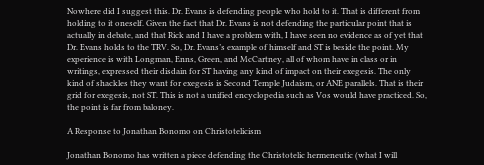Nowhere did I suggest this. Dr. Evans is defending people who hold to it. That is different from holding to it oneself. Given the fact that Dr. Evans is not defending the particular point that is actually in debate, and that Rick and I have a problem with, I have seen no evidence as of yet that Dr. Evans holds to the TRV. So, Dr. Evans’s example of himself and ST is beside the point. My experience is with Longman, Enns, Green, and McCartney, all of whom have in class or in writings, expressed their disdain for ST having any kind of impact on their exegesis. The only kind of shackles they want for exegesis is Second Temple Judaism, or ANE parallels. That is their grid for exegesis, not ST. This is not a unified encyclopedia such as Vos would have practiced. So, the point is far from baloney.

A Response to Jonathan Bonomo on Christotelicism

Jonathan Bonomo has written a piece defending the Christotelic hermeneutic (what I will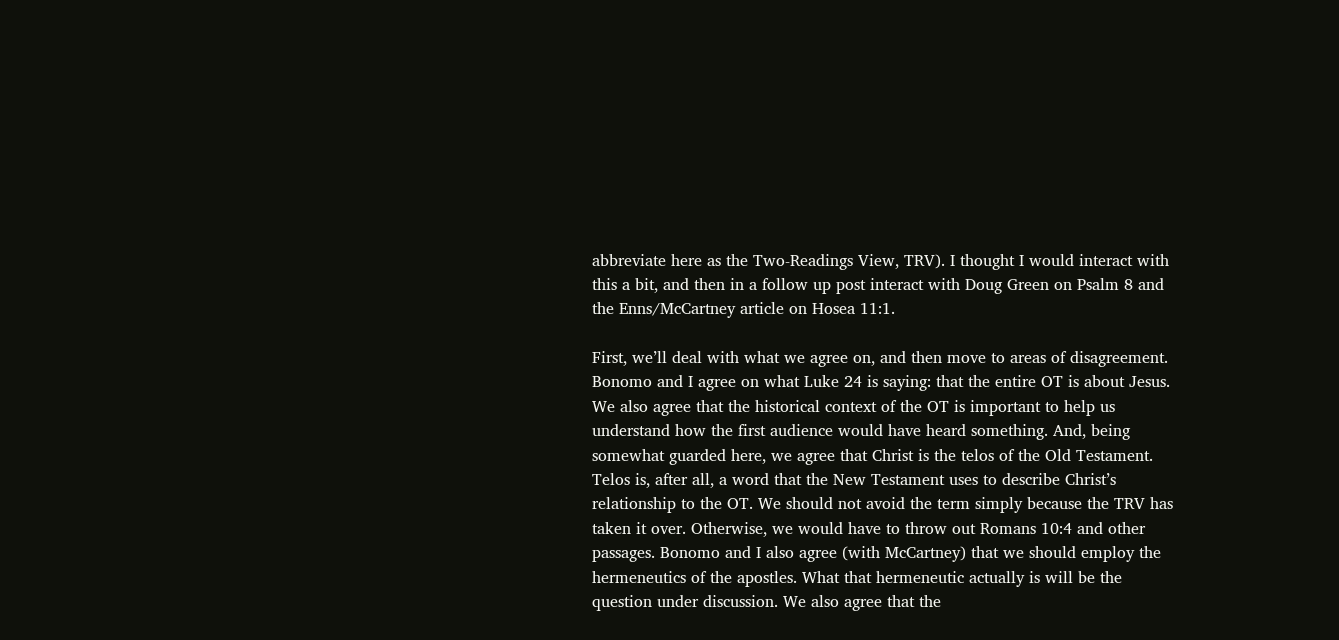abbreviate here as the Two-Readings View, TRV). I thought I would interact with this a bit, and then in a follow up post interact with Doug Green on Psalm 8 and the Enns/McCartney article on Hosea 11:1.

First, we’ll deal with what we agree on, and then move to areas of disagreement. Bonomo and I agree on what Luke 24 is saying: that the entire OT is about Jesus. We also agree that the historical context of the OT is important to help us understand how the first audience would have heard something. And, being somewhat guarded here, we agree that Christ is the telos of the Old Testament. Telos is, after all, a word that the New Testament uses to describe Christ’s relationship to the OT. We should not avoid the term simply because the TRV has taken it over. Otherwise, we would have to throw out Romans 10:4 and other passages. Bonomo and I also agree (with McCartney) that we should employ the hermeneutics of the apostles. What that hermeneutic actually is will be the question under discussion. We also agree that the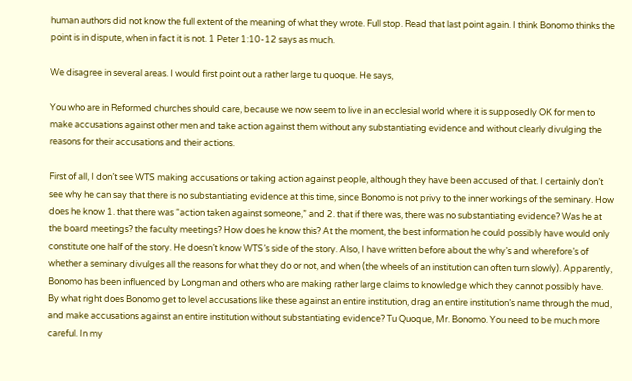human authors did not know the full extent of the meaning of what they wrote. Full stop. Read that last point again. I think Bonomo thinks the point is in dispute, when in fact it is not. 1 Peter 1:10-12 says as much.

We disagree in several areas. I would first point out a rather large tu quoque. He says,

You who are in Reformed churches should care, because we now seem to live in an ecclesial world where it is supposedly OK for men to make accusations against other men and take action against them without any substantiating evidence and without clearly divulging the reasons for their accusations and their actions.

First of all, I don’t see WTS making accusations or taking action against people, although they have been accused of that. I certainly don’t see why he can say that there is no substantiating evidence at this time, since Bonomo is not privy to the inner workings of the seminary. How does he know 1. that there was “action taken against someone,” and 2. that if there was, there was no substantiating evidence? Was he at the board meetings? the faculty meetings? How does he know this? At the moment, the best information he could possibly have would only constitute one half of the story. He doesn’t know WTS’s side of the story. Also, I have written before about the why’s and wherefore’s of whether a seminary divulges all the reasons for what they do or not, and when (the wheels of an institution can often turn slowly). Apparently, Bonomo has been influenced by Longman and others who are making rather large claims to knowledge which they cannot possibly have. By what right does Bonomo get to level accusations like these against an entire institution, drag an entire institution’s name through the mud, and make accusations against an entire institution without substantiating evidence? Tu Quoque, Mr. Bonomo. You need to be much more careful. In my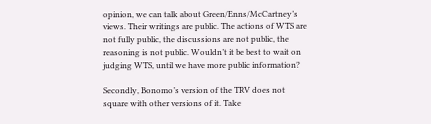opinion, we can talk about Green/Enns/McCartney’s views. Their writings are public. The actions of WTS are not fully public, the discussions are not public, the reasoning is not public. Wouldn’t it be best to wait on judging WTS, until we have more public information?

Secondly, Bonomo’s version of the TRV does not square with other versions of it. Take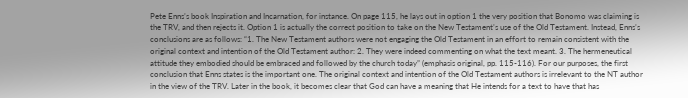Pete Enns’s book Inspiration and Incarnation, for instance. On page 115, he lays out in option 1 the very position that Bonomo was claiming is the TRV, and then rejects it. Option 1 is actually the correct position to take on the New Testament’s use of the Old Testament. Instead, Enns’s conclusions are as follows: “1. The New Testament authors were not engaging the Old Testament in an effort to remain consistent with the original context and intention of the Old Testament author: 2. They were indeed commenting on what the text meant. 3. The hermeneutical attitude they embodied should be embraced and followed by the church today” (emphasis original, pp. 115-116). For our purposes, the first conclusion that Enns states is the important one. The original context and intention of the Old Testament authors is irrelevant to the NT author in the view of the TRV. Later in the book, it becomes clear that God can have a meaning that He intends for a text to have that has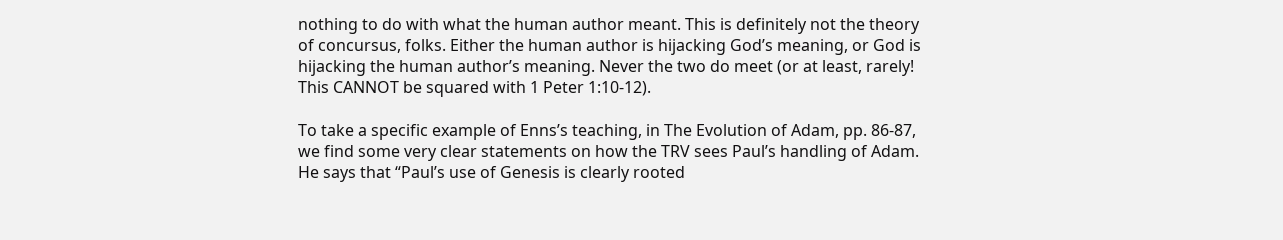nothing to do with what the human author meant. This is definitely not the theory of concursus, folks. Either the human author is hijacking God’s meaning, or God is hijacking the human author’s meaning. Never the two do meet (or at least, rarely! This CANNOT be squared with 1 Peter 1:10-12).

To take a specific example of Enns’s teaching, in The Evolution of Adam, pp. 86-87, we find some very clear statements on how the TRV sees Paul’s handling of Adam. He says that “Paul’s use of Genesis is clearly rooted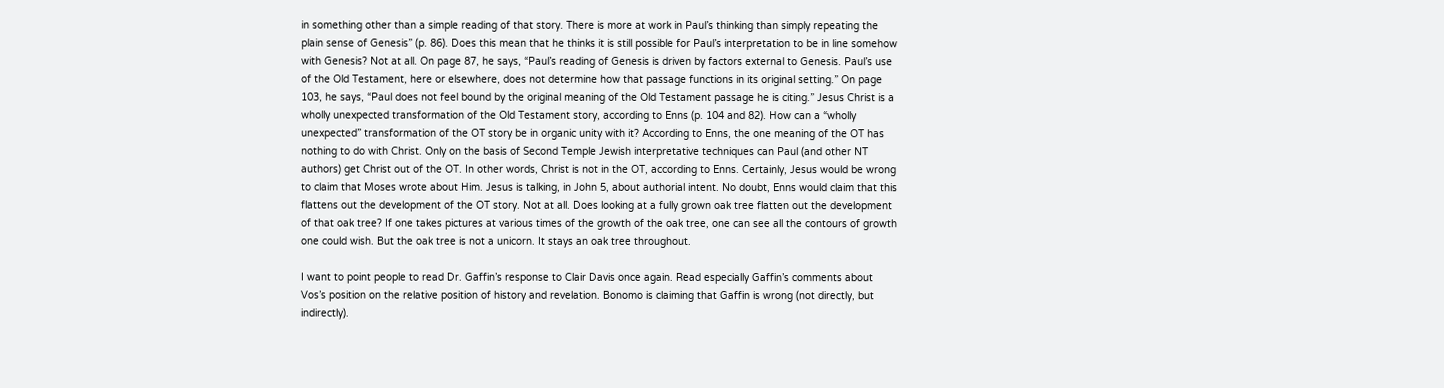in something other than a simple reading of that story. There is more at work in Paul’s thinking than simply repeating the plain sense of Genesis” (p. 86). Does this mean that he thinks it is still possible for Paul’s interpretation to be in line somehow with Genesis? Not at all. On page 87, he says, “Paul’s reading of Genesis is driven by factors external to Genesis. Paul’s use of the Old Testament, here or elsewhere, does not determine how that passage functions in its original setting.” On page 103, he says, “Paul does not feel bound by the original meaning of the Old Testament passage he is citing.” Jesus Christ is a wholly unexpected transformation of the Old Testament story, according to Enns (p. 104 and 82). How can a “wholly unexpected” transformation of the OT story be in organic unity with it? According to Enns, the one meaning of the OT has nothing to do with Christ. Only on the basis of Second Temple Jewish interpretative techniques can Paul (and other NT authors) get Christ out of the OT. In other words, Christ is not in the OT, according to Enns. Certainly, Jesus would be wrong to claim that Moses wrote about Him. Jesus is talking, in John 5, about authorial intent. No doubt, Enns would claim that this flattens out the development of the OT story. Not at all. Does looking at a fully grown oak tree flatten out the development of that oak tree? If one takes pictures at various times of the growth of the oak tree, one can see all the contours of growth one could wish. But the oak tree is not a unicorn. It stays an oak tree throughout.

I want to point people to read Dr. Gaffin’s response to Clair Davis once again. Read especially Gaffin’s comments about Vos’s position on the relative position of history and revelation. Bonomo is claiming that Gaffin is wrong (not directly, but indirectly).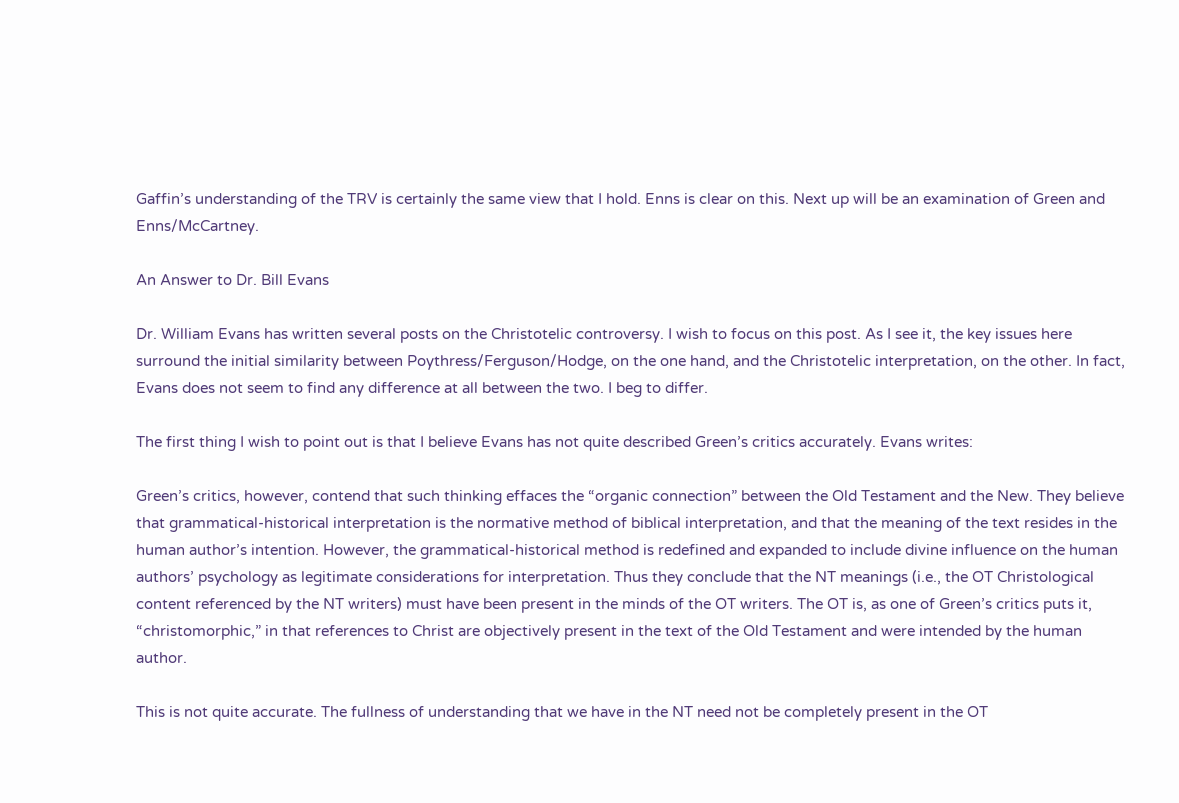Gaffin’s understanding of the TRV is certainly the same view that I hold. Enns is clear on this. Next up will be an examination of Green and Enns/McCartney.

An Answer to Dr. Bill Evans

Dr. William Evans has written several posts on the Christotelic controversy. I wish to focus on this post. As I see it, the key issues here surround the initial similarity between Poythress/Ferguson/Hodge, on the one hand, and the Christotelic interpretation, on the other. In fact, Evans does not seem to find any difference at all between the two. I beg to differ.

The first thing I wish to point out is that I believe Evans has not quite described Green’s critics accurately. Evans writes:

Green’s critics, however, contend that such thinking effaces the “organic connection” between the Old Testament and the New. They believe that grammatical-historical interpretation is the normative method of biblical interpretation, and that the meaning of the text resides in the human author’s intention. However, the grammatical-historical method is redefined and expanded to include divine influence on the human authors’ psychology as legitimate considerations for interpretation. Thus they conclude that the NT meanings (i.e., the OT Christological content referenced by the NT writers) must have been present in the minds of the OT writers. The OT is, as one of Green’s critics puts it, “christomorphic,” in that references to Christ are objectively present in the text of the Old Testament and were intended by the human author.

This is not quite accurate. The fullness of understanding that we have in the NT need not be completely present in the OT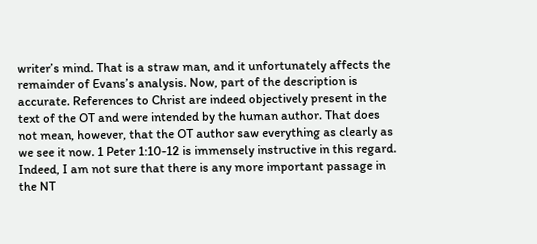writer’s mind. That is a straw man, and it unfortunately affects the remainder of Evans’s analysis. Now, part of the description is accurate. References to Christ are indeed objectively present in the text of the OT and were intended by the human author. That does not mean, however, that the OT author saw everything as clearly as we see it now. 1 Peter 1:10-12 is immensely instructive in this regard. Indeed, I am not sure that there is any more important passage in the NT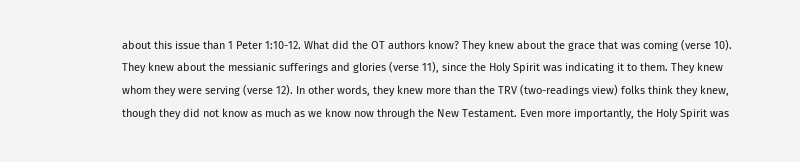about this issue than 1 Peter 1:10-12. What did the OT authors know? They knew about the grace that was coming (verse 10). They knew about the messianic sufferings and glories (verse 11), since the Holy Spirit was indicating it to them. They knew whom they were serving (verse 12). In other words, they knew more than the TRV (two-readings view) folks think they knew, though they did not know as much as we know now through the New Testament. Even more importantly, the Holy Spirit was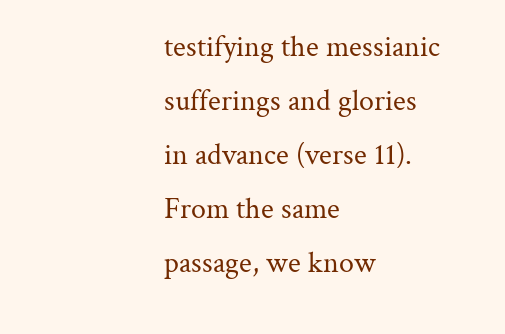testifying the messianic sufferings and glories in advance (verse 11). From the same passage, we know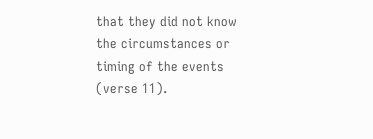that they did not know the circumstances or timing of the events (verse 11).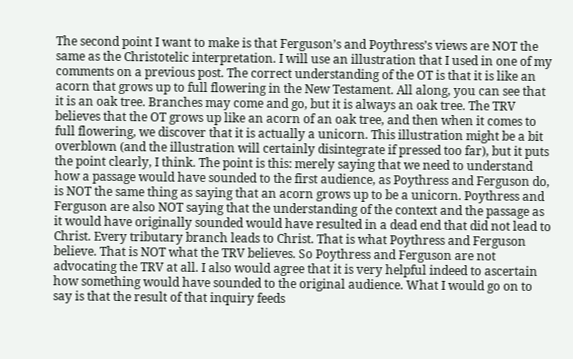The second point I want to make is that Ferguson’s and Poythress’s views are NOT the same as the Christotelic interpretation. I will use an illustration that I used in one of my comments on a previous post. The correct understanding of the OT is that it is like an acorn that grows up to full flowering in the New Testament. All along, you can see that it is an oak tree. Branches may come and go, but it is always an oak tree. The TRV believes that the OT grows up like an acorn of an oak tree, and then when it comes to full flowering, we discover that it is actually a unicorn. This illustration might be a bit overblown (and the illustration will certainly disintegrate if pressed too far), but it puts the point clearly, I think. The point is this: merely saying that we need to understand how a passage would have sounded to the first audience, as Poythress and Ferguson do, is NOT the same thing as saying that an acorn grows up to be a unicorn. Poythress and Ferguson are also NOT saying that the understanding of the context and the passage as it would have originally sounded would have resulted in a dead end that did not lead to Christ. Every tributary branch leads to Christ. That is what Poythress and Ferguson believe. That is NOT what the TRV believes. So Poythress and Ferguson are not advocating the TRV at all. I also would agree that it is very helpful indeed to ascertain how something would have sounded to the original audience. What I would go on to say is that the result of that inquiry feeds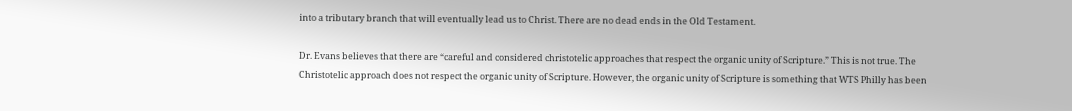into a tributary branch that will eventually lead us to Christ. There are no dead ends in the Old Testament.

Dr. Evans believes that there are “careful and considered christotelic approaches that respect the organic unity of Scripture.” This is not true. The Christotelic approach does not respect the organic unity of Scripture. However, the organic unity of Scripture is something that WTS Philly has been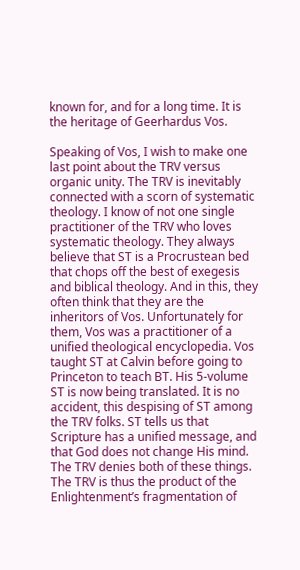known for, and for a long time. It is the heritage of Geerhardus Vos.

Speaking of Vos, I wish to make one last point about the TRV versus organic unity. The TRV is inevitably connected with a scorn of systematic theology. I know of not one single practitioner of the TRV who loves systematic theology. They always believe that ST is a Procrustean bed that chops off the best of exegesis and biblical theology. And in this, they often think that they are the inheritors of Vos. Unfortunately for them, Vos was a practitioner of a unified theological encyclopedia. Vos taught ST at Calvin before going to Princeton to teach BT. His 5-volume ST is now being translated. It is no accident, this despising of ST among the TRV folks. ST tells us that Scripture has a unified message, and that God does not change His mind. The TRV denies both of these things. The TRV is thus the product of the Enlightenment’s fragmentation of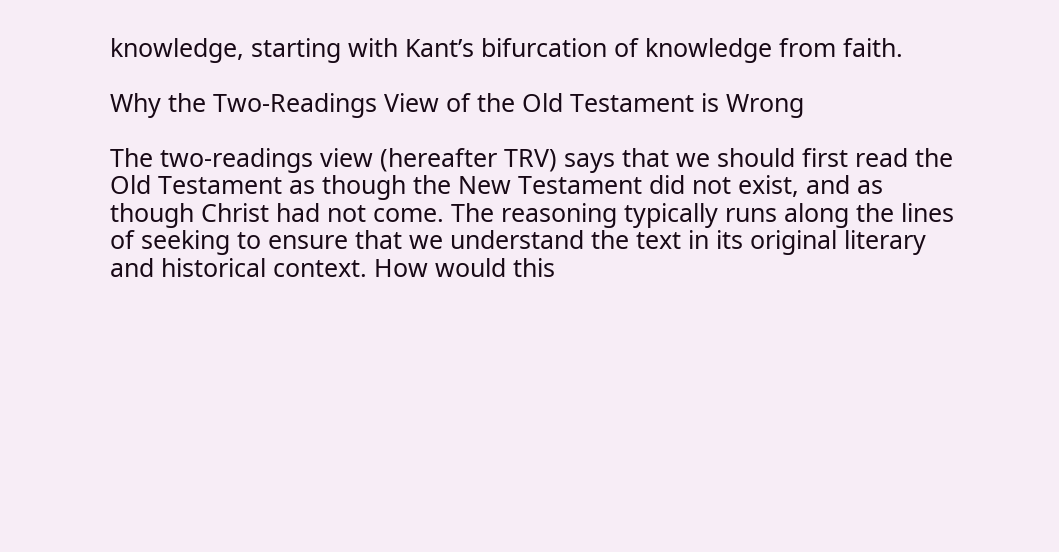knowledge, starting with Kant’s bifurcation of knowledge from faith.

Why the Two-Readings View of the Old Testament is Wrong

The two-readings view (hereafter TRV) says that we should first read the Old Testament as though the New Testament did not exist, and as though Christ had not come. The reasoning typically runs along the lines of seeking to ensure that we understand the text in its original literary and historical context. How would this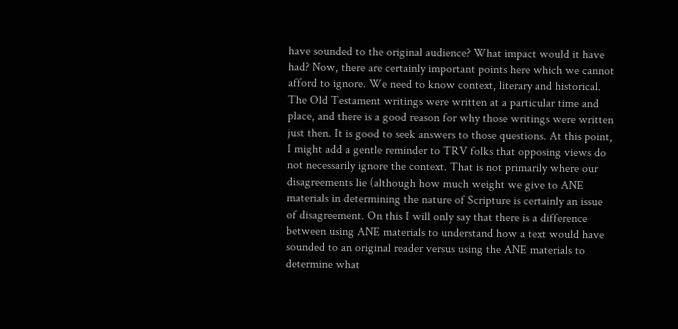have sounded to the original audience? What impact would it have had? Now, there are certainly important points here which we cannot afford to ignore. We need to know context, literary and historical. The Old Testament writings were written at a particular time and place, and there is a good reason for why those writings were written just then. It is good to seek answers to those questions. At this point, I might add a gentle reminder to TRV folks that opposing views do not necessarily ignore the context. That is not primarily where our disagreements lie (although how much weight we give to ANE materials in determining the nature of Scripture is certainly an issue of disagreement. On this I will only say that there is a difference between using ANE materials to understand how a text would have sounded to an original reader versus using the ANE materials to determine what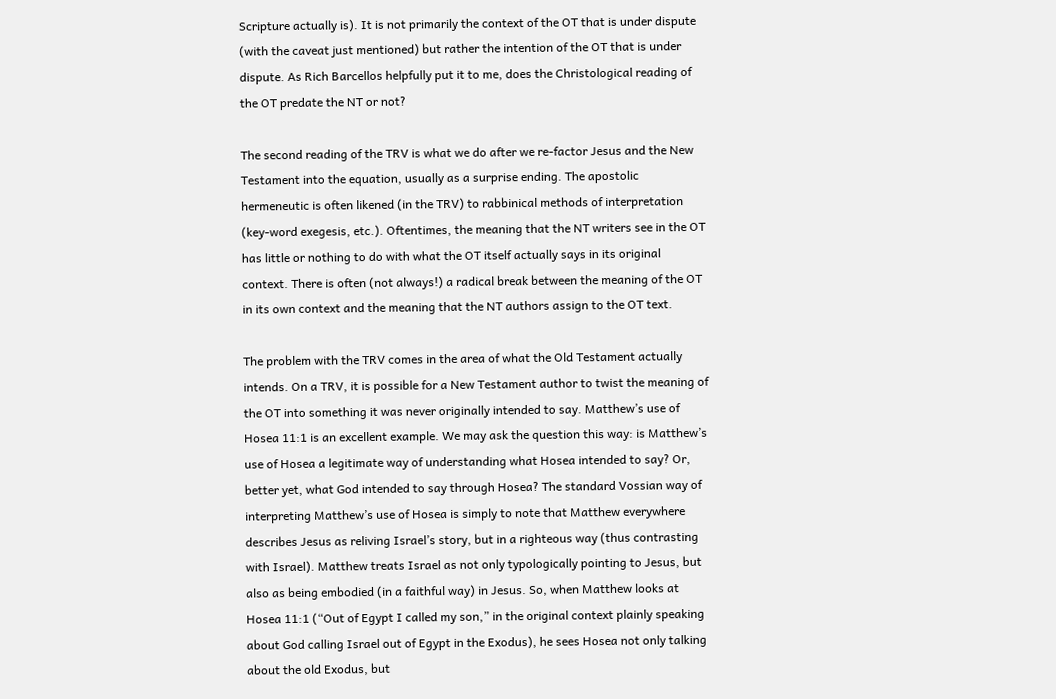Scripture actually is). It is not primarily the context of the OT that is under dispute (with the caveat just mentioned) but rather the intention of the OT that is under dispute. As Rich Barcellos helpfully put it to me, does the Christological reading of the OT predate the NT or not?

The second reading of the TRV is what we do after we re-factor Jesus and the New Testament into the equation, usually as a surprise ending. The apostolic hermeneutic is often likened (in the TRV) to rabbinical methods of interpretation (key-word exegesis, etc.). Oftentimes, the meaning that the NT writers see in the OT has little or nothing to do with what the OT itself actually says in its original context. There is often (not always!) a radical break between the meaning of the OT in its own context and the meaning that the NT authors assign to the OT text.

The problem with the TRV comes in the area of what the Old Testament actually intends. On a TRV, it is possible for a New Testament author to twist the meaning of the OT into something it was never originally intended to say. Matthew’s use of Hosea 11:1 is an excellent example. We may ask the question this way: is Matthew’s use of Hosea a legitimate way of understanding what Hosea intended to say? Or, better yet, what God intended to say through Hosea? The standard Vossian way of interpreting Matthew’s use of Hosea is simply to note that Matthew everywhere describes Jesus as reliving Israel’s story, but in a righteous way (thus contrasting with Israel). Matthew treats Israel as not only typologically pointing to Jesus, but also as being embodied (in a faithful way) in Jesus. So, when Matthew looks at Hosea 11:1 (“Out of Egypt I called my son,” in the original context plainly speaking about God calling Israel out of Egypt in the Exodus), he sees Hosea not only talking about the old Exodus, but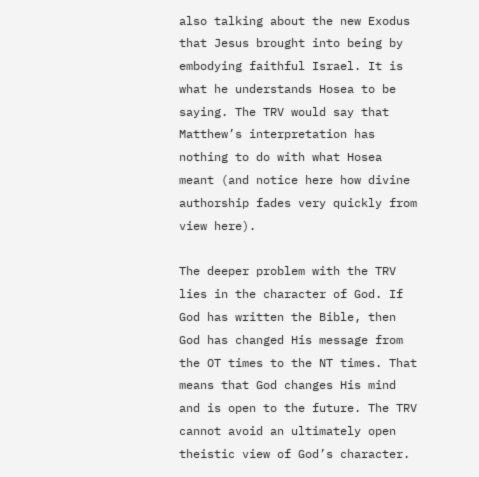also talking about the new Exodus that Jesus brought into being by embodying faithful Israel. It is what he understands Hosea to be saying. The TRV would say that Matthew’s interpretation has nothing to do with what Hosea meant (and notice here how divine authorship fades very quickly from view here).

The deeper problem with the TRV lies in the character of God. If God has written the Bible, then God has changed His message from the OT times to the NT times. That means that God changes His mind and is open to the future. The TRV cannot avoid an ultimately open theistic view of God’s character.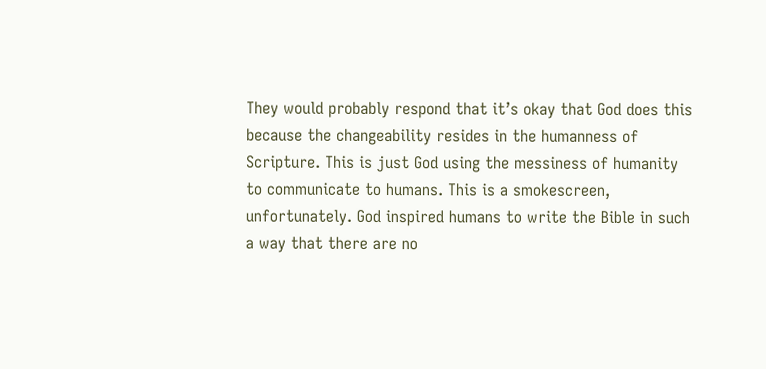They would probably respond that it’s okay that God does this because the changeability resides in the humanness of Scripture. This is just God using the messiness of humanity to communicate to humans. This is a smokescreen, unfortunately. God inspired humans to write the Bible in such a way that there are no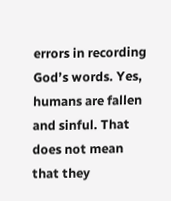errors in recording God’s words. Yes, humans are fallen and sinful. That does not mean that they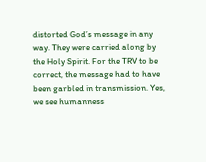distorted God’s message in any way. They were carried along by the Holy Spirit. For the TRV to be correct, the message had to have been garbled in transmission. Yes, we see humanness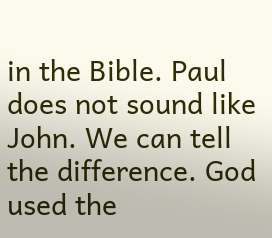in the Bible. Paul does not sound like John. We can tell the difference. God used the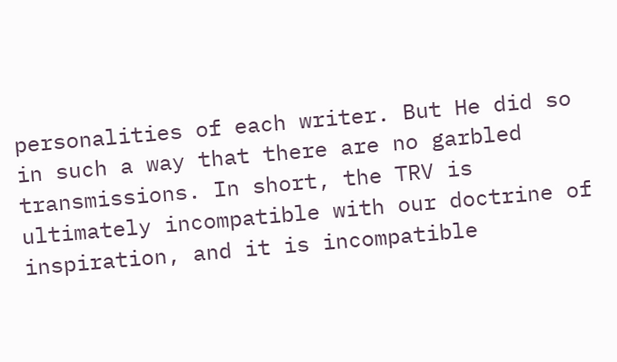personalities of each writer. But He did so in such a way that there are no garbled transmissions. In short, the TRV is ultimately incompatible with our doctrine of inspiration, and it is incompatible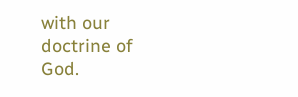with our doctrine of God.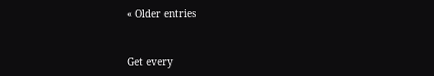« Older entries


Get every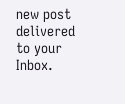new post delivered to your Inbox.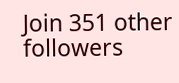Join 351 other followers